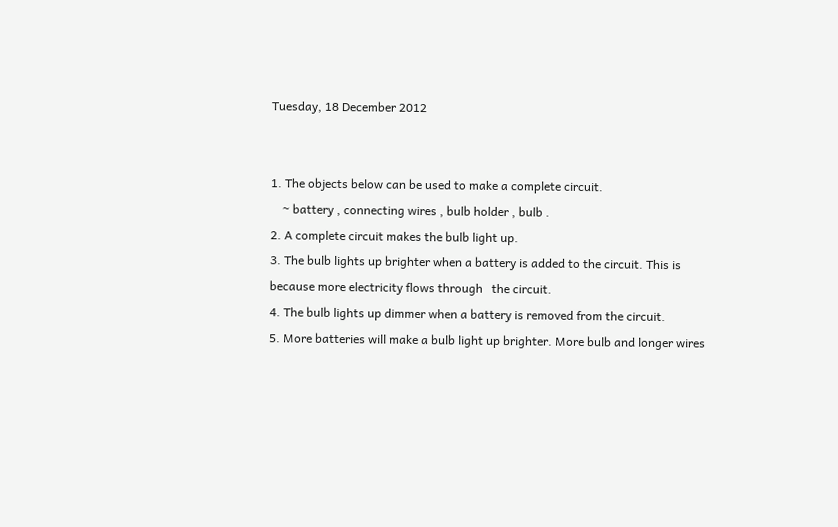Tuesday, 18 December 2012


1. The objects below can be used to make a complete circuit.
    ~ battery , connecting wires , bulb holder , bulb .
2. A complete circuit makes the bulb light up.
3. The bulb lights up brighter when a battery is added to the circuit. This is because more electricity flows through   the circuit.
4. The bulb lights up dimmer when a battery is removed from the circuit.
5. More batteries will make a bulb light up brighter. More bulb and longer wires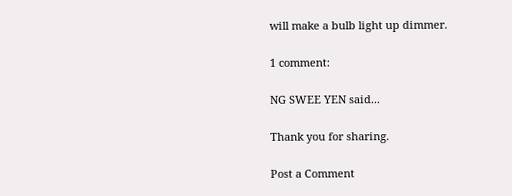will make a bulb light up dimmer.

1 comment:

NG SWEE YEN said...

Thank you for sharing.

Post a Comment